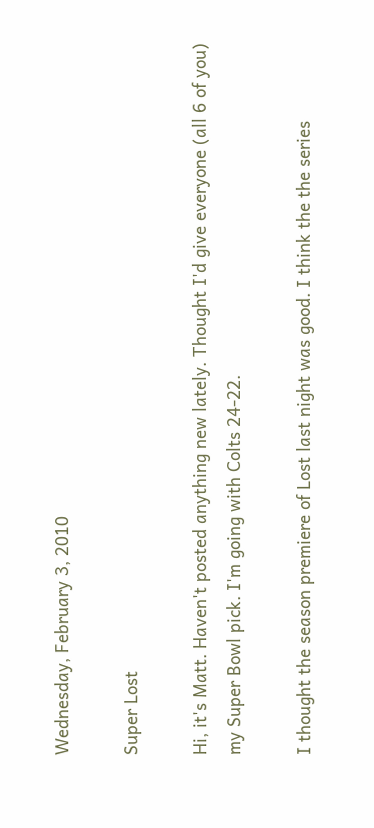Wednesday, February 3, 2010

Super Lost

Hi, it's Matt. Haven't posted anything new lately. Thought I'd give everyone (all 6 of you) my Super Bowl pick. I'm going with Colts 24-22.

I thought the season premiere of Lost last night was good. I think the the series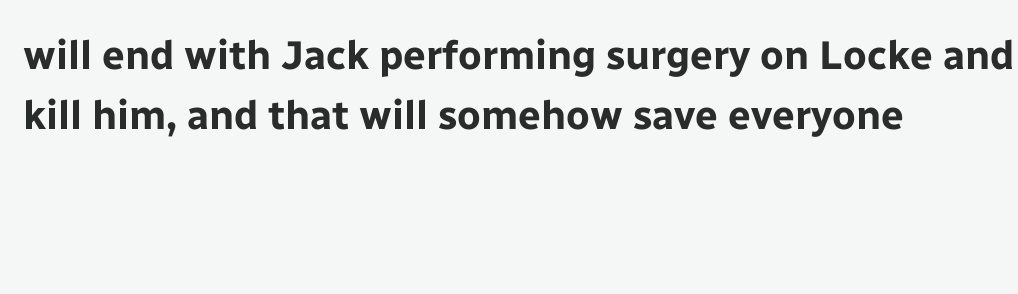will end with Jack performing surgery on Locke and kill him, and that will somehow save everyone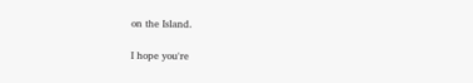on the Island.

I hope you're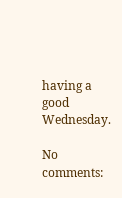having a good Wednesday.

No comments: